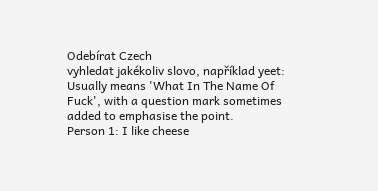Odebírat Czech
vyhledat jakékoliv slovo, například yeet:
Usually means 'What In The Name Of Fuck', with a question mark sometimes added to emphasise the point.
Person 1: I like cheese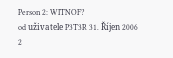Person 2: WITNOF?
od uživatele P3T3R 31. Říjen 2006
2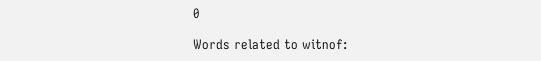0

Words related to witnof: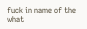fuck in name of the what